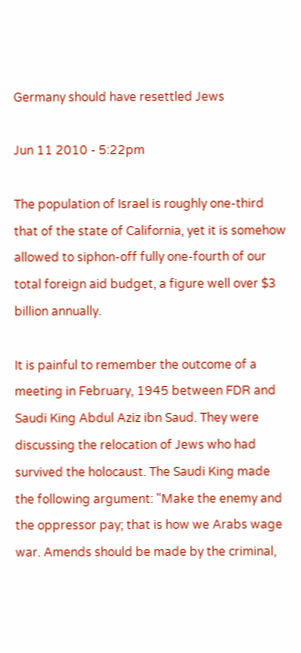Germany should have resettled Jews

Jun 11 2010 - 5:22pm

The population of Israel is roughly one-third that of the state of California, yet it is somehow allowed to siphon-off fully one-fourth of our total foreign aid budget, a figure well over $3 billion annually.

It is painful to remember the outcome of a meeting in February, 1945 between FDR and Saudi King Abdul Aziz ibn Saud. They were discussing the relocation of Jews who had survived the holocaust. The Saudi King made the following argument: "Make the enemy and the oppressor pay; that is how we Arabs wage war. Amends should be made by the criminal,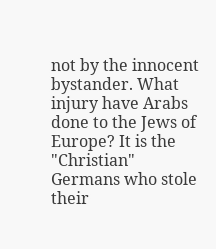not by the innocent bystander. What injury have Arabs done to the Jews of Europe? It is the "Christian" Germans who stole their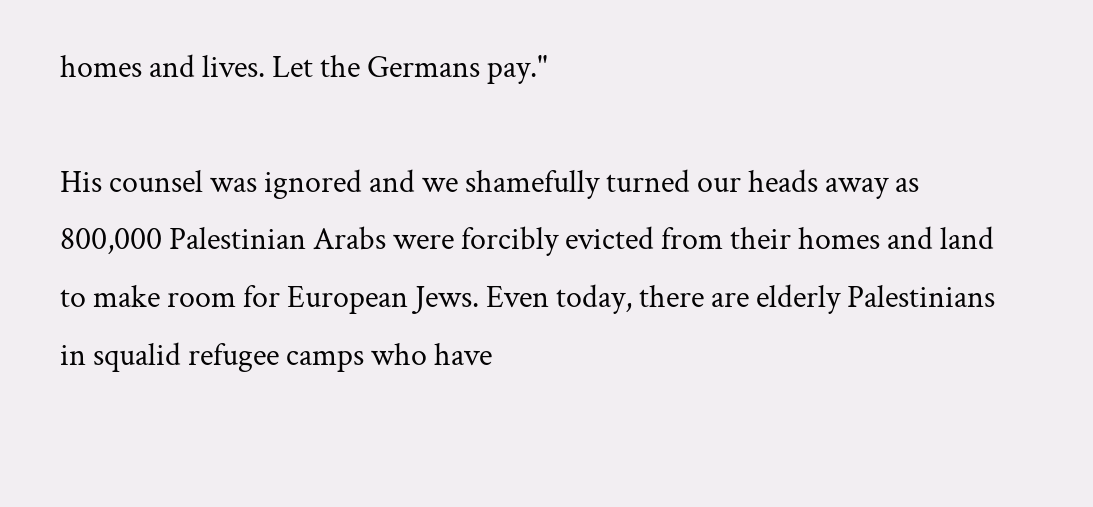homes and lives. Let the Germans pay."

His counsel was ignored and we shamefully turned our heads away as 800,000 Palestinian Arabs were forcibly evicted from their homes and land to make room for European Jews. Even today, there are elderly Palestinians in squalid refugee camps who have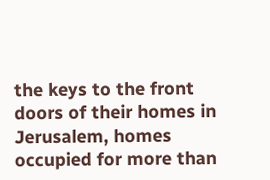the keys to the front doors of their homes in Jerusalem, homes occupied for more than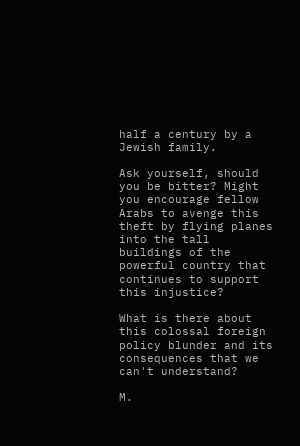half a century by a Jewish family.

Ask yourself, should you be bitter? Might you encourage fellow Arabs to avenge this theft by flying planes into the tall buildings of the powerful country that continues to support this injustice?

What is there about this colossal foreign policy blunder and its consequences that we can't understand?

M.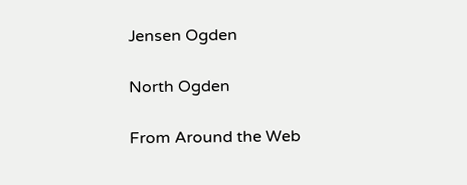Jensen Ogden

North Ogden

From Around the Web